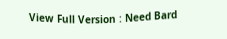View Full Version : Need Bard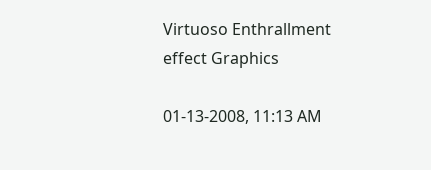Virtuoso Enthrallment effect Graphics

01-13-2008, 11:13 AM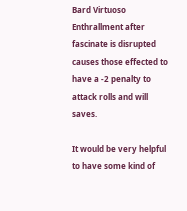Bard Virtuoso Enthrallment after fascinate is disrupted causes those effected to have a -2 penalty to attack rolls and will saves.

It would be very helpful to have some kind of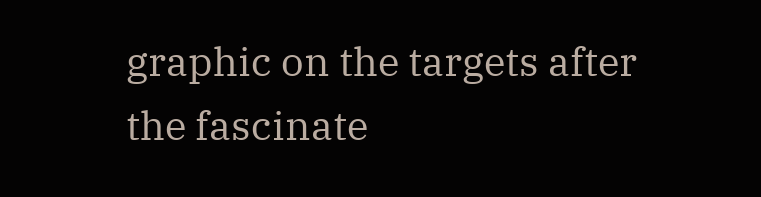graphic on the targets after the fascinate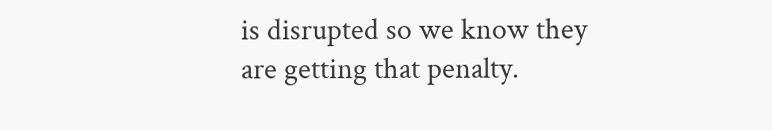is disrupted so we know they are getting that penalty.